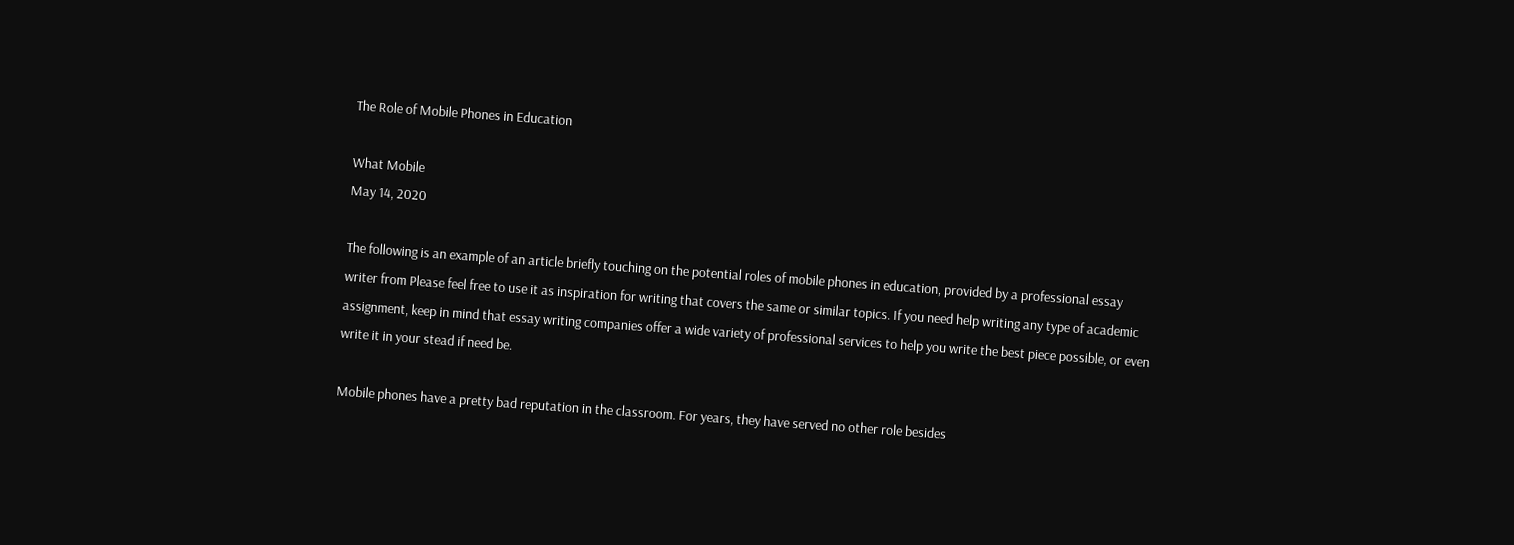The Role of Mobile Phones in Education

What Mobile
May 14, 2020

The following is an example of an article briefly touching on the potential roles of mobile phones in education, provided by a professional essay writer from Please feel free to use it as inspiration for writing that covers the same or similar topics. If you need help writing any type of academic assignment, keep in mind that essay writing companies offer a wide variety of professional services to help you write the best piece possible, or even write it in your stead if need be.

Mobile phones have a pretty bad reputation in the classroom. For years, they have served no other role besides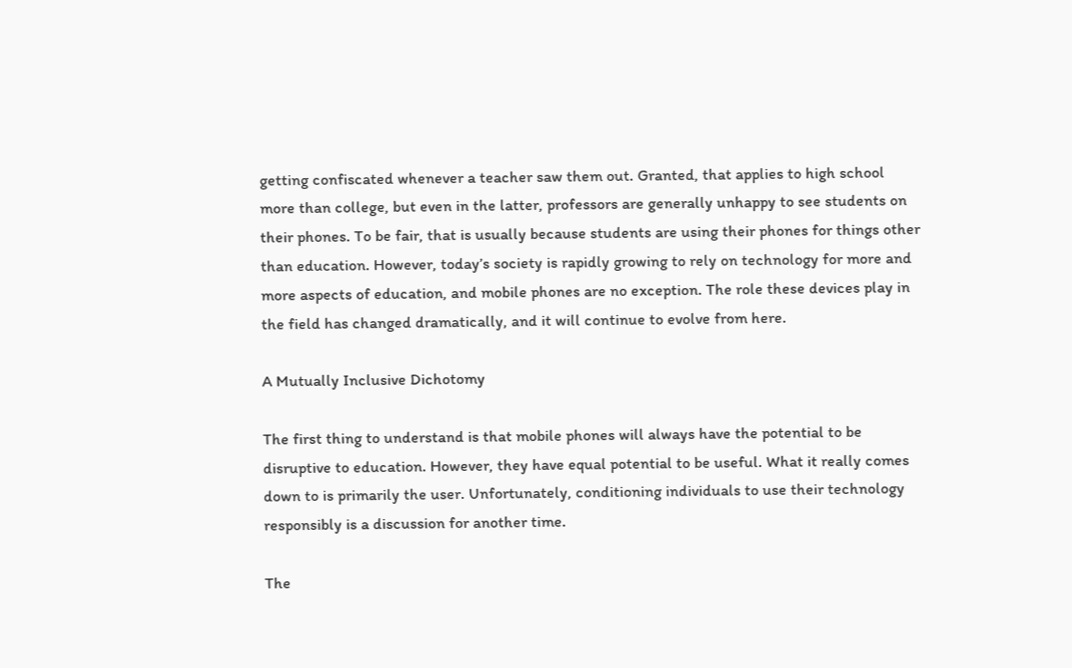getting confiscated whenever a teacher saw them out. Granted, that applies to high school more than college, but even in the latter, professors are generally unhappy to see students on their phones. To be fair, that is usually because students are using their phones for things other than education. However, today’s society is rapidly growing to rely on technology for more and more aspects of education, and mobile phones are no exception. The role these devices play in the field has changed dramatically, and it will continue to evolve from here.

A Mutually Inclusive Dichotomy

The first thing to understand is that mobile phones will always have the potential to be disruptive to education. However, they have equal potential to be useful. What it really comes down to is primarily the user. Unfortunately, conditioning individuals to use their technology responsibly is a discussion for another time.

The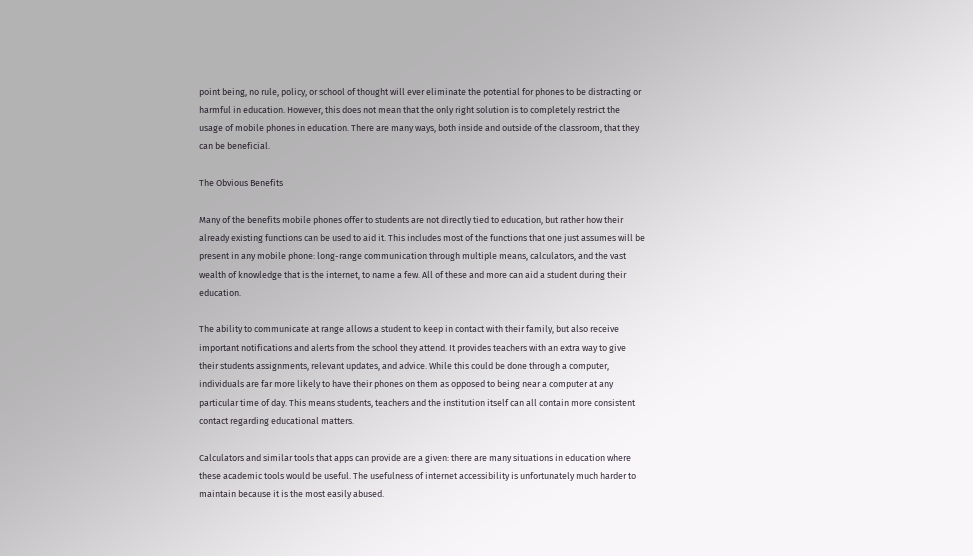point being, no rule, policy, or school of thought will ever eliminate the potential for phones to be distracting or harmful in education. However, this does not mean that the only right solution is to completely restrict the usage of mobile phones in education. There are many ways, both inside and outside of the classroom, that they can be beneficial.

The Obvious Benefits

Many of the benefits mobile phones offer to students are not directly tied to education, but rather how their already existing functions can be used to aid it. This includes most of the functions that one just assumes will be present in any mobile phone: long-range communication through multiple means, calculators, and the vast wealth of knowledge that is the internet, to name a few. All of these and more can aid a student during their education.

The ability to communicate at range allows a student to keep in contact with their family, but also receive important notifications and alerts from the school they attend. It provides teachers with an extra way to give their students assignments, relevant updates, and advice. While this could be done through a computer, individuals are far more likely to have their phones on them as opposed to being near a computer at any particular time of day. This means students, teachers and the institution itself can all contain more consistent contact regarding educational matters.

Calculators and similar tools that apps can provide are a given: there are many situations in education where these academic tools would be useful. The usefulness of internet accessibility is unfortunately much harder to maintain because it is the most easily abused.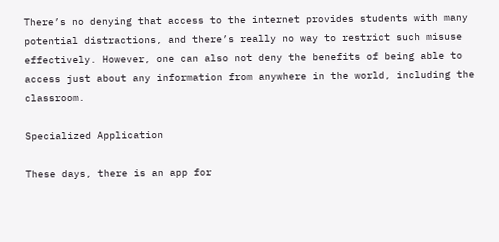There’s no denying that access to the internet provides students with many potential distractions, and there’s really no way to restrict such misuse effectively. However, one can also not deny the benefits of being able to access just about any information from anywhere in the world, including the classroom.

Specialized Application

These days, there is an app for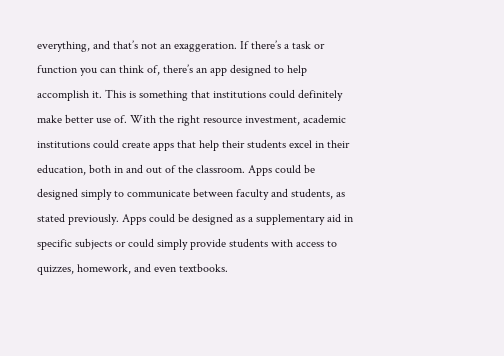everything, and that’s not an exaggeration. If there’s a task or function you can think of, there’s an app designed to help accomplish it. This is something that institutions could definitely make better use of. With the right resource investment, academic institutions could create apps that help their students excel in their education, both in and out of the classroom. Apps could be designed simply to communicate between faculty and students, as stated previously. Apps could be designed as a supplementary aid in specific subjects or could simply provide students with access to quizzes, homework, and even textbooks.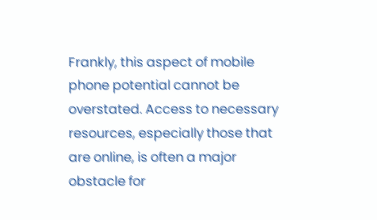Frankly, this aspect of mobile phone potential cannot be overstated. Access to necessary resources, especially those that are online, is often a major obstacle for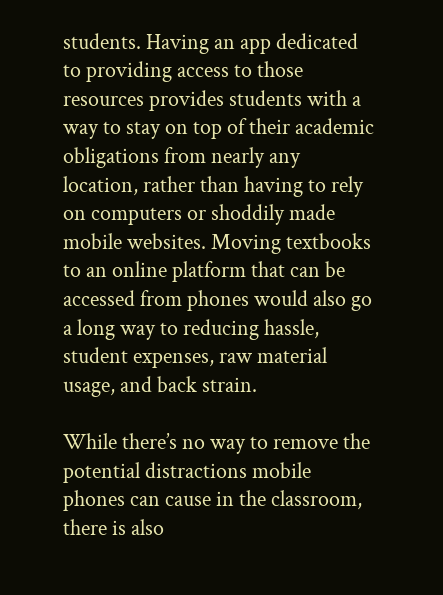students. Having an app dedicated to providing access to those resources provides students with a way to stay on top of their academic obligations from nearly any location, rather than having to rely on computers or shoddily made mobile websites. Moving textbooks to an online platform that can be accessed from phones would also go a long way to reducing hassle, student expenses, raw material usage, and back strain.

While there’s no way to remove the potential distractions mobile phones can cause in the classroom, there is also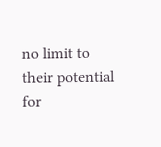no limit to their potential for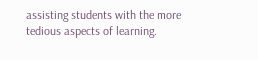assisting students with the more tedious aspects of learning.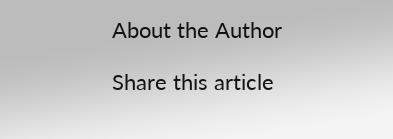About the Author

Share this article